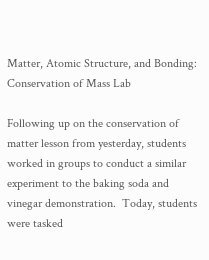Matter, Atomic Structure, and Bonding: Conservation of Mass Lab

Following up on the conservation of matter lesson from yesterday, students worked in groups to conduct a similar experiment to the baking soda and vinegar demonstration.  Today, students were tasked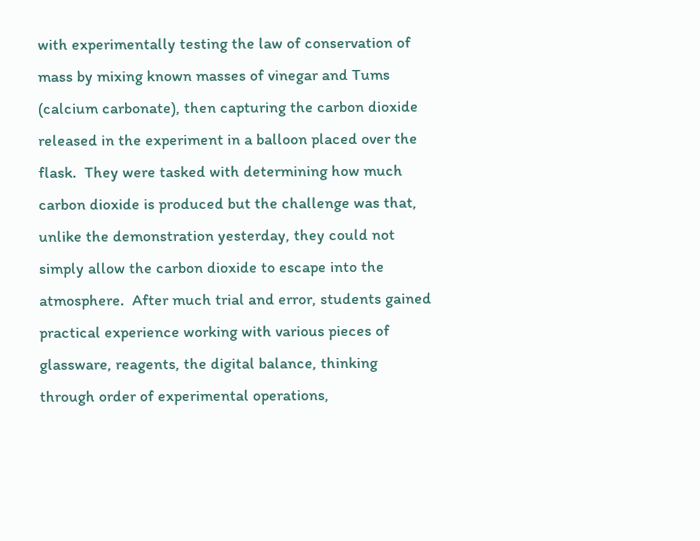with experimentally testing the law of conservation of mass by mixing known masses of vinegar and Tums (calcium carbonate), then capturing the carbon dioxide released in the experiment in a balloon placed over the flask.  They were tasked with determining how much carbon dioxide is produced but the challenge was that, unlike the demonstration yesterday, they could not simply allow the carbon dioxide to escape into the atmosphere.  After much trial and error, students gained practical experience working with various pieces of glassware, reagents, the digital balance, thinking through order of experimental operations,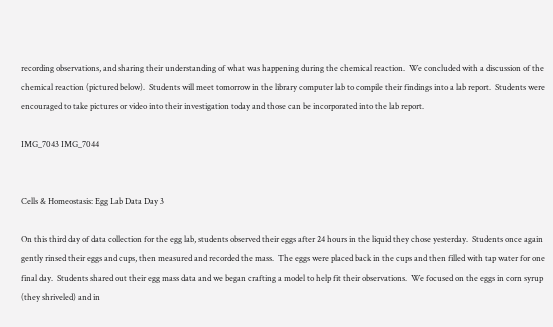recording observations, and sharing their understanding of what was happening during the chemical reaction.  We concluded with a discussion of the chemical reaction (pictured below).  Students will meet tomorrow in the library computer lab to compile their findings into a lab report.  Students were encouraged to take pictures or video into their investigation today and those can be incorporated into the lab report.

IMG_7043 IMG_7044


Cells & Homeostasis: Egg Lab Data Day 3

On this third day of data collection for the egg lab, students observed their eggs after 24 hours in the liquid they chose yesterday.  Students once again gently rinsed their eggs and cups, then measured and recorded the mass.  The eggs were placed back in the cups and then filled with tap water for one final day.  Students shared out their egg mass data and we began crafting a model to help fit their observations.  We focused on the eggs in corn syrup (they shriveled) and in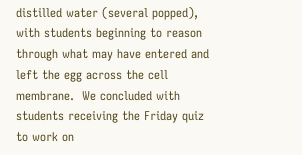distilled water (several popped), with students beginning to reason through what may have entered and left the egg across the cell membrane.  We concluded with students receiving the Friday quiz to work on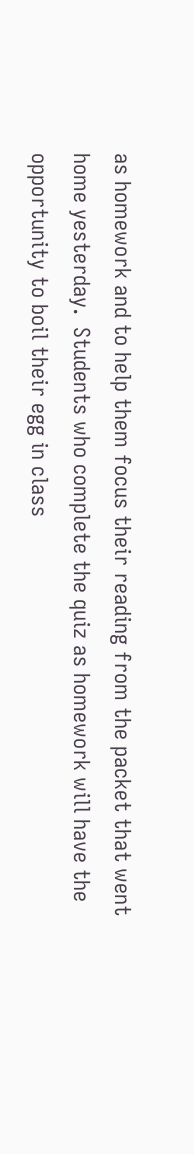as homework and to help them focus their reading from the packet that went home yesterday.  Students who complete the quiz as homework will have the opportunity to boil their egg in class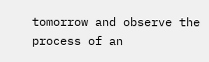tomorrow and observe the process of an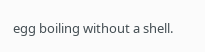egg boiling without a shell.